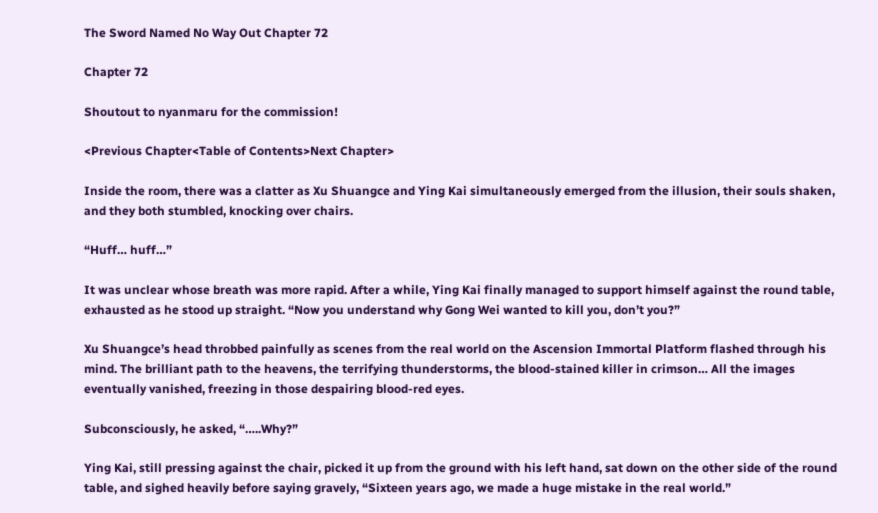The Sword Named No Way Out Chapter 72

Chapter 72

Shoutout to nyanmaru for the commission!

<Previous Chapter<Table of Contents>Next Chapter>

Inside the room, there was a clatter as Xu Shuangce and Ying Kai simultaneously emerged from the illusion, their souls shaken, and they both stumbled, knocking over chairs.

“Huff… huff…”

It was unclear whose breath was more rapid. After a while, Ying Kai finally managed to support himself against the round table, exhausted as he stood up straight. “Now you understand why Gong Wei wanted to kill you, don’t you?”

Xu Shuangce’s head throbbed painfully as scenes from the real world on the Ascension Immortal Platform flashed through his mind. The brilliant path to the heavens, the terrifying thunderstorms, the blood-stained killer in crimson… All the images eventually vanished, freezing in those despairing blood-red eyes.

Subconsciously, he asked, “…..Why?”

Ying Kai, still pressing against the chair, picked it up from the ground with his left hand, sat down on the other side of the round table, and sighed heavily before saying gravely, “Sixteen years ago, we made a huge mistake in the real world.”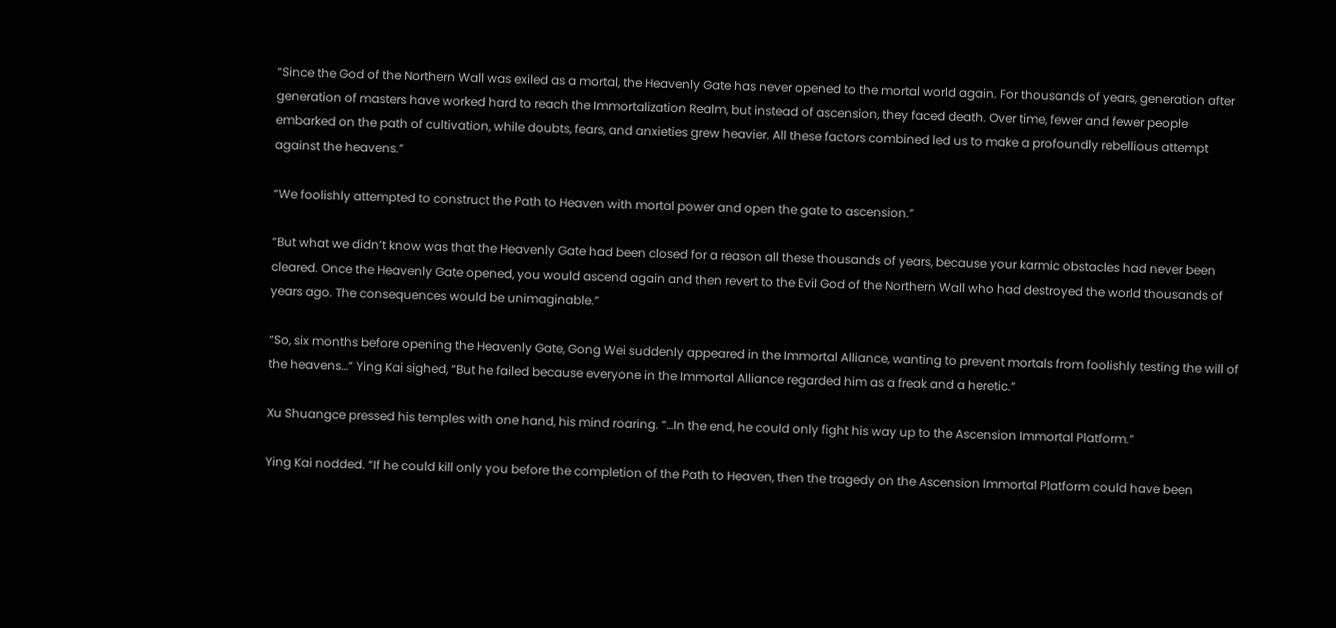“Since the God of the Northern Wall was exiled as a mortal, the Heavenly Gate has never opened to the mortal world again. For thousands of years, generation after generation of masters have worked hard to reach the Immortalization Realm, but instead of ascension, they faced death. Over time, fewer and fewer people embarked on the path of cultivation, while doubts, fears, and anxieties grew heavier. All these factors combined led us to make a profoundly rebellious attempt against the heavens.”

“We foolishly attempted to construct the Path to Heaven with mortal power and open the gate to ascension.”

“But what we didn’t know was that the Heavenly Gate had been closed for a reason all these thousands of years, because your karmic obstacles had never been cleared. Once the Heavenly Gate opened, you would ascend again and then revert to the Evil God of the Northern Wall who had destroyed the world thousands of years ago. The consequences would be unimaginable.”

“So, six months before opening the Heavenly Gate, Gong Wei suddenly appeared in the Immortal Alliance, wanting to prevent mortals from foolishly testing the will of the heavens…” Ying Kai sighed, “But he failed because everyone in the Immortal Alliance regarded him as a freak and a heretic.”

Xu Shuangce pressed his temples with one hand, his mind roaring. “…In the end, he could only fight his way up to the Ascension Immortal Platform.”

Ying Kai nodded. “If he could kill only you before the completion of the Path to Heaven, then the tragedy on the Ascension Immortal Platform could have been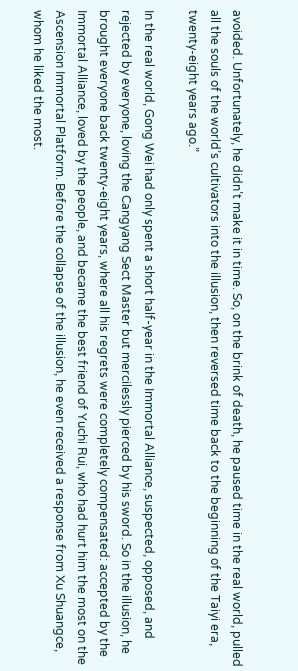avoided. Unfortunately, he didn’t make it in time. So, on the brink of death, he paused time in the real world, pulled all the souls of the world’s cultivators into the illusion, then reversed time back to the beginning of the Taiyi era, twenty-eight years ago.”

In the real world, Gong Wei had only spent a short half-year in the Immortal Alliance, suspected, opposed, and rejected by everyone, loving the Cangyang Sect Master but mercilessly pierced by his sword. So in the illusion, he brought everyone back twenty-eight years, where all his regrets were completely compensated: accepted by the Immortal Alliance, loved by the people, and became the best friend of Yuchi Rui, who had hurt him the most on the Ascension Immortal Platform. Before the collapse of the illusion, he even received a response from Xu Shuangce, whom he liked the most.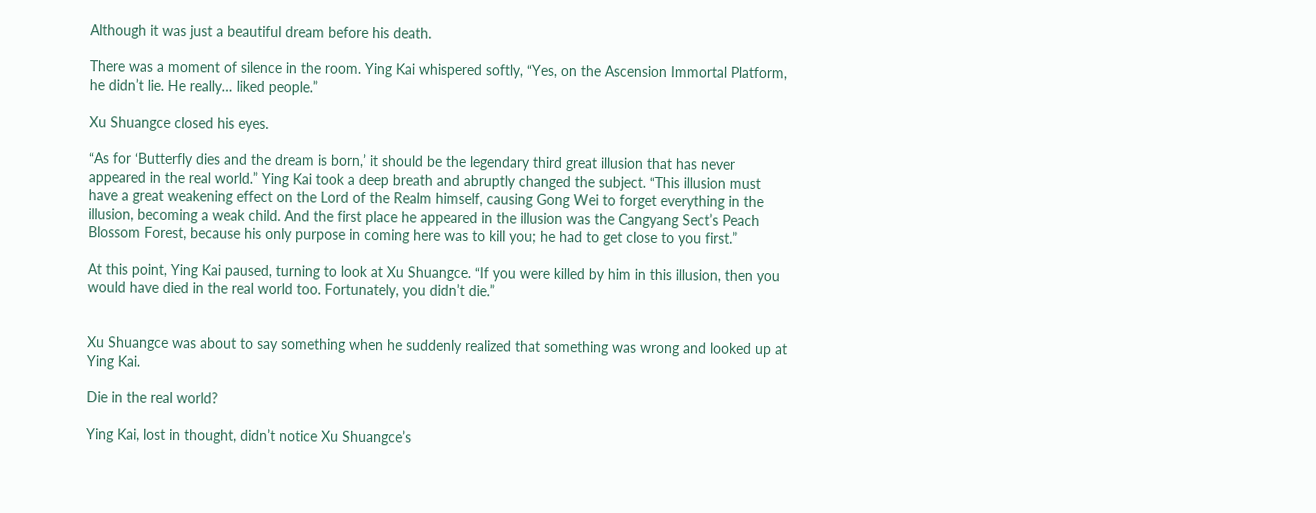Although it was just a beautiful dream before his death.

There was a moment of silence in the room. Ying Kai whispered softly, “Yes, on the Ascension Immortal Platform, he didn’t lie. He really… liked people.”

Xu Shuangce closed his eyes.

“As for ‘Butterfly dies and the dream is born,’ it should be the legendary third great illusion that has never appeared in the real world.” Ying Kai took a deep breath and abruptly changed the subject. “This illusion must have a great weakening effect on the Lord of the Realm himself, causing Gong Wei to forget everything in the illusion, becoming a weak child. And the first place he appeared in the illusion was the Cangyang Sect’s Peach Blossom Forest, because his only purpose in coming here was to kill you; he had to get close to you first.”

At this point, Ying Kai paused, turning to look at Xu Shuangce. “If you were killed by him in this illusion, then you would have died in the real world too. Fortunately, you didn’t die.”


Xu Shuangce was about to say something when he suddenly realized that something was wrong and looked up at Ying Kai.

Die in the real world?

Ying Kai, lost in thought, didn’t notice Xu Shuangce’s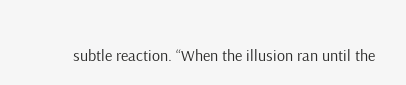subtle reaction. “When the illusion ran until the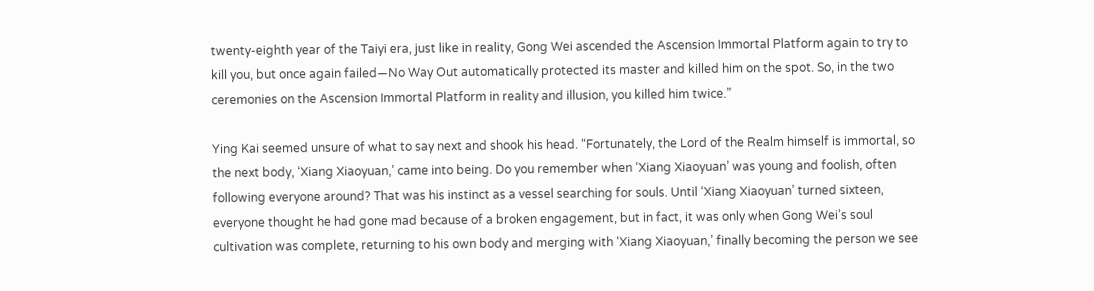twenty-eighth year of the Taiyi era, just like in reality, Gong Wei ascended the Ascension Immortal Platform again to try to kill you, but once again failed—No Way Out automatically protected its master and killed him on the spot. So, in the two ceremonies on the Ascension Immortal Platform in reality and illusion, you killed him twice.”

Ying Kai seemed unsure of what to say next and shook his head. “Fortunately, the Lord of the Realm himself is immortal, so the next body, ‘Xiang Xiaoyuan,’ came into being. Do you remember when ‘Xiang Xiaoyuan’ was young and foolish, often following everyone around? That was his instinct as a vessel searching for souls. Until ‘Xiang Xiaoyuan’ turned sixteen, everyone thought he had gone mad because of a broken engagement, but in fact, it was only when Gong Wei’s soul cultivation was complete, returning to his own body and merging with ‘Xiang Xiaoyuan,’ finally becoming the person we see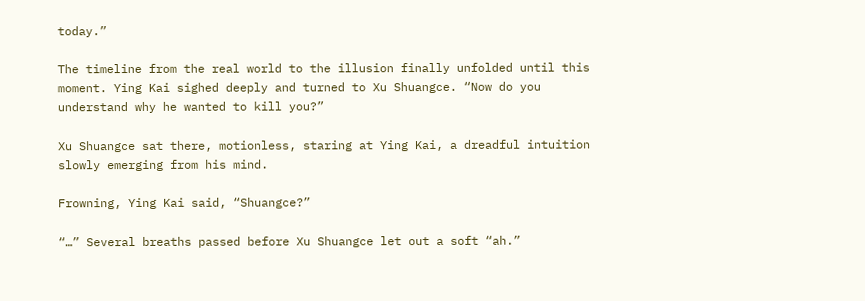today.”

The timeline from the real world to the illusion finally unfolded until this moment. Ying Kai sighed deeply and turned to Xu Shuangce. “Now do you understand why he wanted to kill you?”

Xu Shuangce sat there, motionless, staring at Ying Kai, a dreadful intuition slowly emerging from his mind.

Frowning, Ying Kai said, “Shuangce?”

“…” Several breaths passed before Xu Shuangce let out a soft “ah.”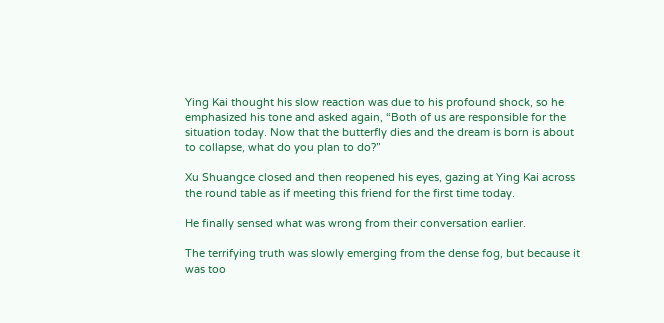Ying Kai thought his slow reaction was due to his profound shock, so he emphasized his tone and asked again, “Both of us are responsible for the situation today. Now that the butterfly dies and the dream is born is about to collapse, what do you plan to do?”

Xu Shuangce closed and then reopened his eyes, gazing at Ying Kai across the round table as if meeting this friend for the first time today.

He finally sensed what was wrong from their conversation earlier.

The terrifying truth was slowly emerging from the dense fog, but because it was too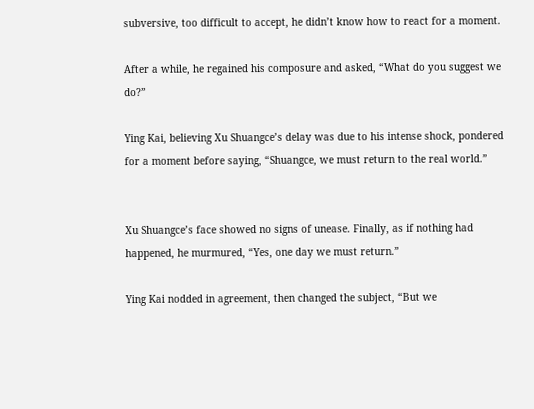subversive, too difficult to accept, he didn’t know how to react for a moment.

After a while, he regained his composure and asked, “What do you suggest we do?”

Ying Kai, believing Xu Shuangce’s delay was due to his intense shock, pondered for a moment before saying, “Shuangce, we must return to the real world.”


Xu Shuangce’s face showed no signs of unease. Finally, as if nothing had happened, he murmured, “Yes, one day we must return.”

Ying Kai nodded in agreement, then changed the subject, “But we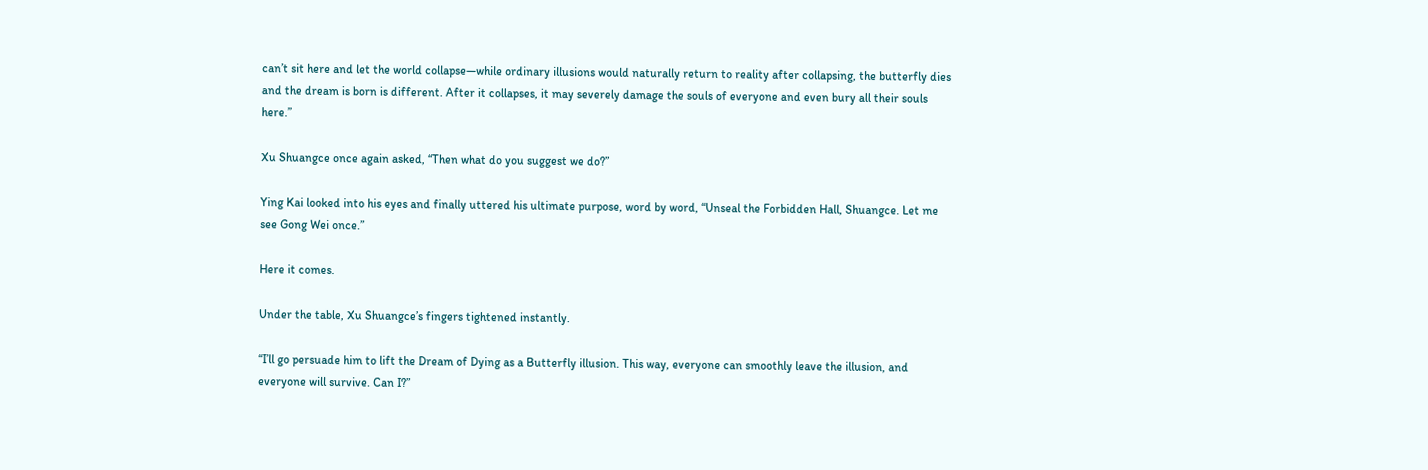can’t sit here and let the world collapse—while ordinary illusions would naturally return to reality after collapsing, the butterfly dies and the dream is born is different. After it collapses, it may severely damage the souls of everyone and even bury all their souls here.”

Xu Shuangce once again asked, “Then what do you suggest we do?”

Ying Kai looked into his eyes and finally uttered his ultimate purpose, word by word, “Unseal the Forbidden Hall, Shuangce. Let me see Gong Wei once.”

Here it comes.

Under the table, Xu Shuangce’s fingers tightened instantly.

“I’ll go persuade him to lift the Dream of Dying as a Butterfly illusion. This way, everyone can smoothly leave the illusion, and everyone will survive. Can I?”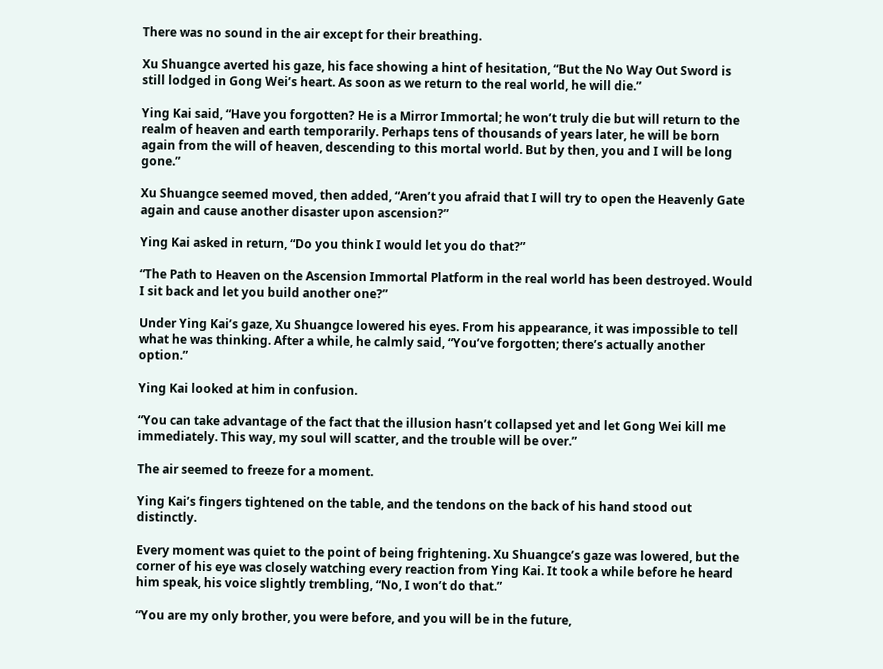There was no sound in the air except for their breathing.

Xu Shuangce averted his gaze, his face showing a hint of hesitation, “But the No Way Out Sword is still lodged in Gong Wei’s heart. As soon as we return to the real world, he will die.”

Ying Kai said, “Have you forgotten? He is a Mirror Immortal; he won’t truly die but will return to the realm of heaven and earth temporarily. Perhaps tens of thousands of years later, he will be born again from the will of heaven, descending to this mortal world. But by then, you and I will be long gone.”

Xu Shuangce seemed moved, then added, “Aren’t you afraid that I will try to open the Heavenly Gate again and cause another disaster upon ascension?”

Ying Kai asked in return, “Do you think I would let you do that?”

“The Path to Heaven on the Ascension Immortal Platform in the real world has been destroyed. Would I sit back and let you build another one?”

Under Ying Kai’s gaze, Xu Shuangce lowered his eyes. From his appearance, it was impossible to tell what he was thinking. After a while, he calmly said, “You’ve forgotten; there’s actually another option.”

Ying Kai looked at him in confusion.

“You can take advantage of the fact that the illusion hasn’t collapsed yet and let Gong Wei kill me immediately. This way, my soul will scatter, and the trouble will be over.”

The air seemed to freeze for a moment.

Ying Kai’s fingers tightened on the table, and the tendons on the back of his hand stood out distinctly.

Every moment was quiet to the point of being frightening. Xu Shuangce’s gaze was lowered, but the corner of his eye was closely watching every reaction from Ying Kai. It took a while before he heard him speak, his voice slightly trembling, “No, I won’t do that.”

“You are my only brother, you were before, and you will be in the future,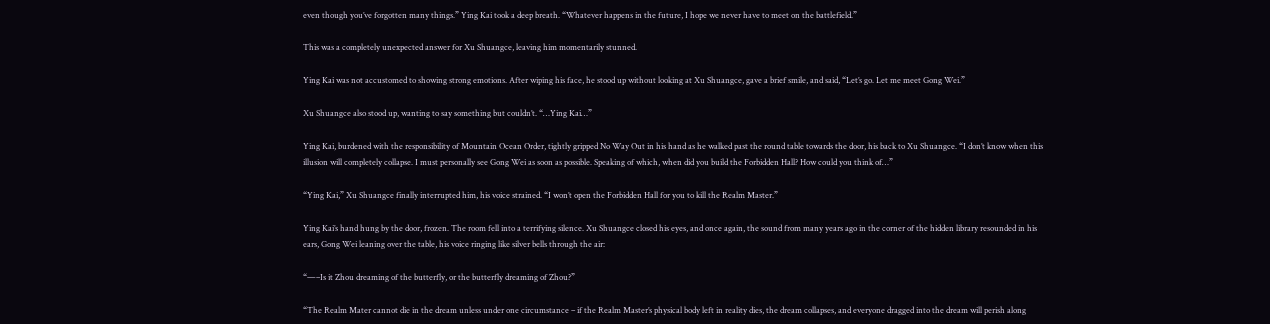even though you’ve forgotten many things.” Ying Kai took a deep breath. “Whatever happens in the future, I hope we never have to meet on the battlefield.”

This was a completely unexpected answer for Xu Shuangce, leaving him momentarily stunned.

Ying Kai was not accustomed to showing strong emotions. After wiping his face, he stood up without looking at Xu Shuangce, gave a brief smile, and said, “Let’s go. Let me meet Gong Wei.”

Xu Shuangce also stood up, wanting to say something but couldn’t. “…Ying Kai…”

Ying Kai, burdened with the responsibility of Mountain Ocean Order, tightly gripped No Way Out in his hand as he walked past the round table towards the door, his back to Xu Shuangce. “I don’t know when this illusion will completely collapse. I must personally see Gong Wei as soon as possible. Speaking of which, when did you build the Forbidden Hall? How could you think of…”

“Ying Kai,” Xu Shuangce finally interrupted him, his voice strained. “I won’t open the Forbidden Hall for you to kill the Realm Master.”

Ying Kai’s hand hung by the door, frozen. The room fell into a terrifying silence. Xu Shuangce closed his eyes, and once again, the sound from many years ago in the corner of the hidden library resounded in his ears, Gong Wei leaning over the table, his voice ringing like silver bells through the air:

“—–Is it Zhou dreaming of the butterfly, or the butterfly dreaming of Zhou?”

“The Realm Mater cannot die in the dream unless under one circumstance – if the Realm Master’s physical body left in reality dies, the dream collapses, and everyone dragged into the dream will perish along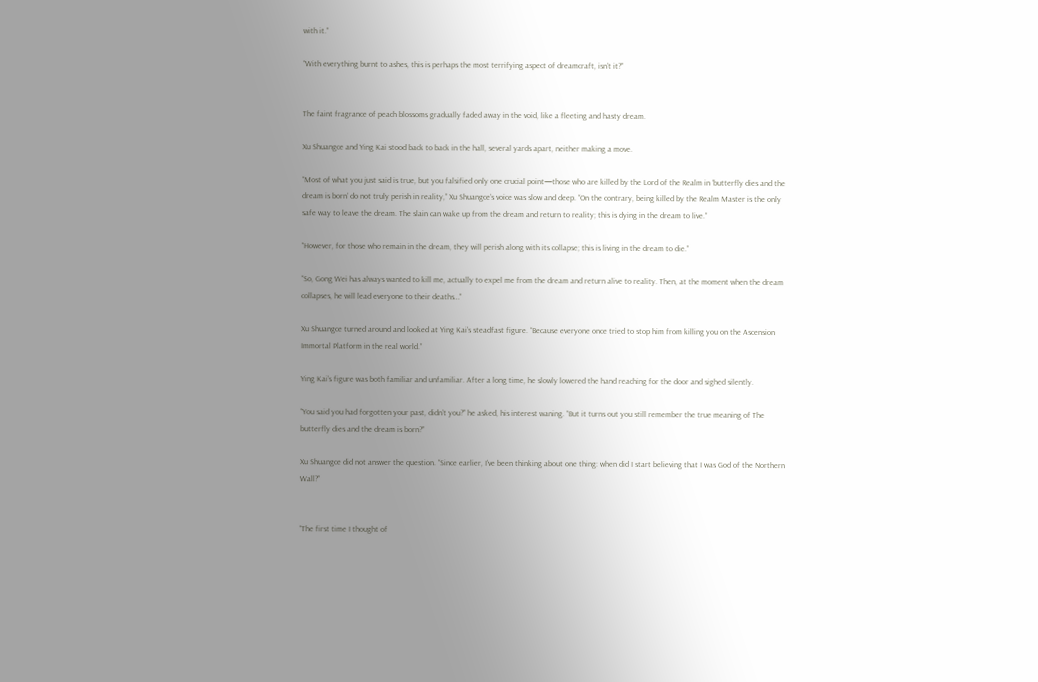with it.”

“With everything burnt to ashes, this is perhaps the most terrifying aspect of dreamcraft, isn’t it?”


The faint fragrance of peach blossoms gradually faded away in the void, like a fleeting and hasty dream.

Xu Shuangce and Ying Kai stood back to back in the hall, several yards apart, neither making a move.

“Most of what you just said is true, but you falsified only one crucial point—those who are killed by the Lord of the Realm in ‘butterfly dies and the dream is born’ do not truly perish in reality,” Xu Shuangce’s voice was slow and deep. “On the contrary, being killed by the Realm Master is the only safe way to leave the dream. The slain can wake up from the dream and return to reality; this is dying in the dream to live.”

“However, for those who remain in the dream, they will perish along with its collapse; this is living in the dream to die.”

“So, Gong Wei has always wanted to kill me, actually to expel me from the dream and return alive to reality. Then, at the moment when the dream collapses, he will lead everyone to their deaths…”

Xu Shuangce turned around and looked at Ying Kai’s steadfast figure. “Because everyone once tried to stop him from killing you on the Ascension Immortal Platform in the real world.”

Ying Kai’s figure was both familiar and unfamiliar. After a long time, he slowly lowered the hand reaching for the door and sighed silently.

“You said you had forgotten your past, didn’t you?” he asked, his interest waning. “But it turns out you still remember the true meaning of The butterfly dies and the dream is born?”

Xu Shuangce did not answer the question. “Since earlier, I’ve been thinking about one thing: when did I start believing that I was God of the Northern Wall?”


“The first time I thought of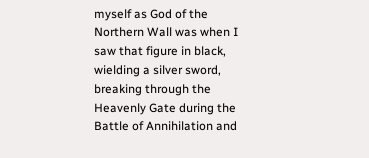myself as God of the Northern Wall was when I saw that figure in black, wielding a silver sword, breaking through the Heavenly Gate during the Battle of Annihilation and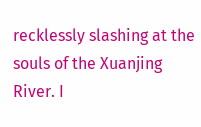recklessly slashing at the souls of the Xuanjing River. I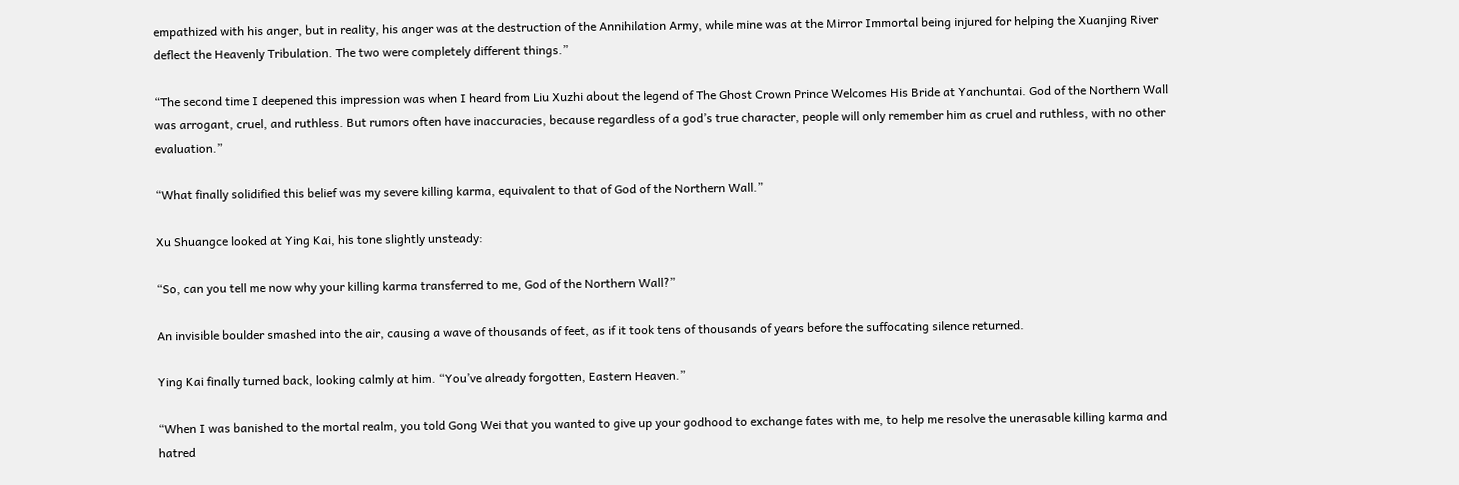empathized with his anger, but in reality, his anger was at the destruction of the Annihilation Army, while mine was at the Mirror Immortal being injured for helping the Xuanjing River deflect the Heavenly Tribulation. The two were completely different things.”

“The second time I deepened this impression was when I heard from Liu Xuzhi about the legend of The Ghost Crown Prince Welcomes His Bride at Yanchuntai. God of the Northern Wall was arrogant, cruel, and ruthless. But rumors often have inaccuracies, because regardless of a god’s true character, people will only remember him as cruel and ruthless, with no other evaluation.”

“What finally solidified this belief was my severe killing karma, equivalent to that of God of the Northern Wall.”

Xu Shuangce looked at Ying Kai, his tone slightly unsteady:

“So, can you tell me now why your killing karma transferred to me, God of the Northern Wall?”

An invisible boulder smashed into the air, causing a wave of thousands of feet, as if it took tens of thousands of years before the suffocating silence returned.

Ying Kai finally turned back, looking calmly at him. “You’ve already forgotten, Eastern Heaven.”

“When I was banished to the mortal realm, you told Gong Wei that you wanted to give up your godhood to exchange fates with me, to help me resolve the unerasable killing karma and hatred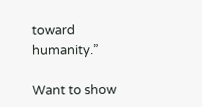toward humanity.”

Want to show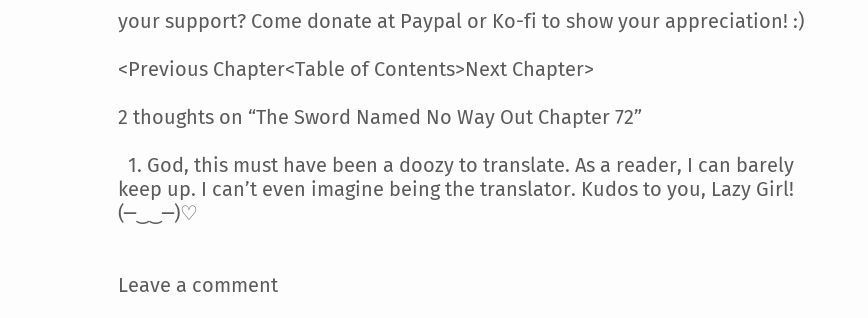your support? Come donate at Paypal or Ko-fi to show your appreciation! :)

<Previous Chapter<Table of Contents>Next Chapter>

2 thoughts on “The Sword Named No Way Out Chapter 72”

  1. God, this must have been a doozy to translate. As a reader, I can barely keep up. I can’t even imagine being the translator. Kudos to you, Lazy Girl! (─‿‿─)♡


Leave a comment